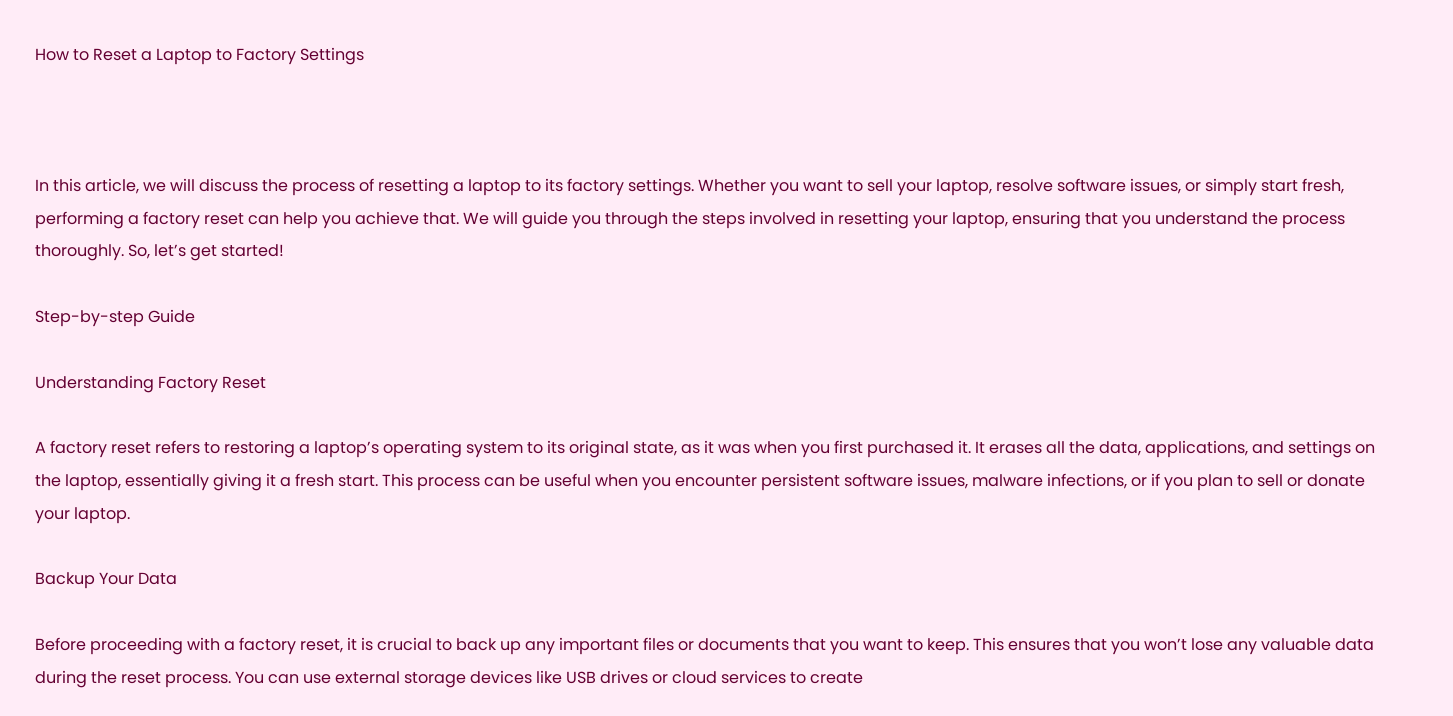How to Reset a Laptop to Factory Settings



In this article, we will discuss the process of resetting a laptop to its factory settings. Whether you want to sell your laptop, resolve software issues, or simply start fresh, performing a factory reset can help you achieve that. We will guide you through the steps involved in resetting your laptop, ensuring that you understand the process thoroughly. So, let’s get started!

Step-by-step Guide

Understanding Factory Reset

A factory reset refers to restoring a laptop’s operating system to its original state, as it was when you first purchased it. It erases all the data, applications, and settings on the laptop, essentially giving it a fresh start. This process can be useful when you encounter persistent software issues, malware infections, or if you plan to sell or donate your laptop.

Backup Your Data

Before proceeding with a factory reset, it is crucial to back up any important files or documents that you want to keep. This ensures that you won’t lose any valuable data during the reset process. You can use external storage devices like USB drives or cloud services to create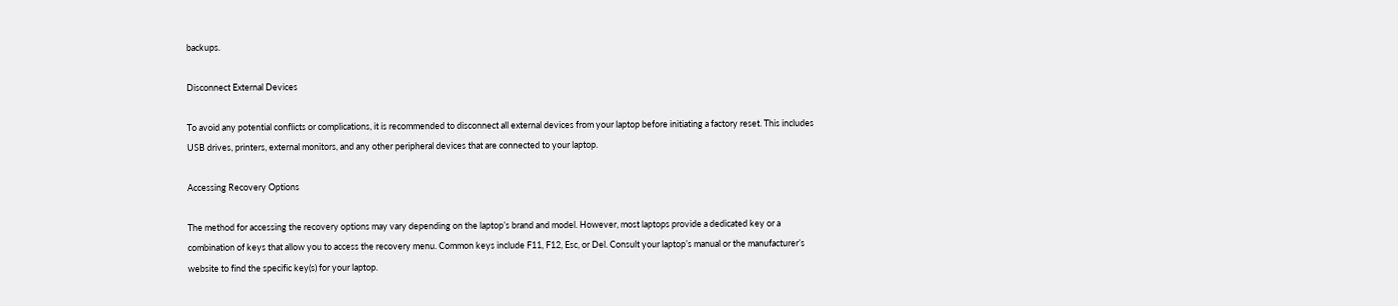backups.

Disconnect External Devices

To avoid any potential conflicts or complications, it is recommended to disconnect all external devices from your laptop before initiating a factory reset. This includes USB drives, printers, external monitors, and any other peripheral devices that are connected to your laptop.

Accessing Recovery Options

The method for accessing the recovery options may vary depending on the laptop’s brand and model. However, most laptops provide a dedicated key or a combination of keys that allow you to access the recovery menu. Common keys include F11, F12, Esc, or Del. Consult your laptop’s manual or the manufacturer’s website to find the specific key(s) for your laptop.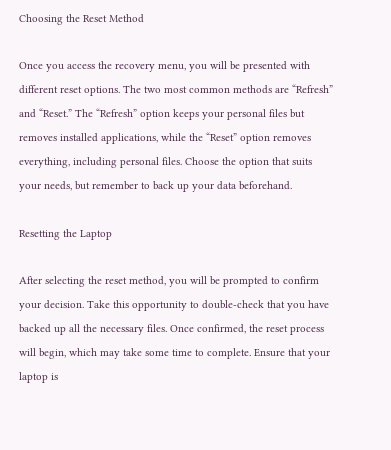Choosing the Reset Method

Once you access the recovery menu, you will be presented with different reset options. The two most common methods are “Refresh” and “Reset.” The “Refresh” option keeps your personal files but removes installed applications, while the “Reset” option removes everything, including personal files. Choose the option that suits your needs, but remember to back up your data beforehand.

Resetting the Laptop

After selecting the reset method, you will be prompted to confirm your decision. Take this opportunity to double-check that you have backed up all the necessary files. Once confirmed, the reset process will begin, which may take some time to complete. Ensure that your laptop is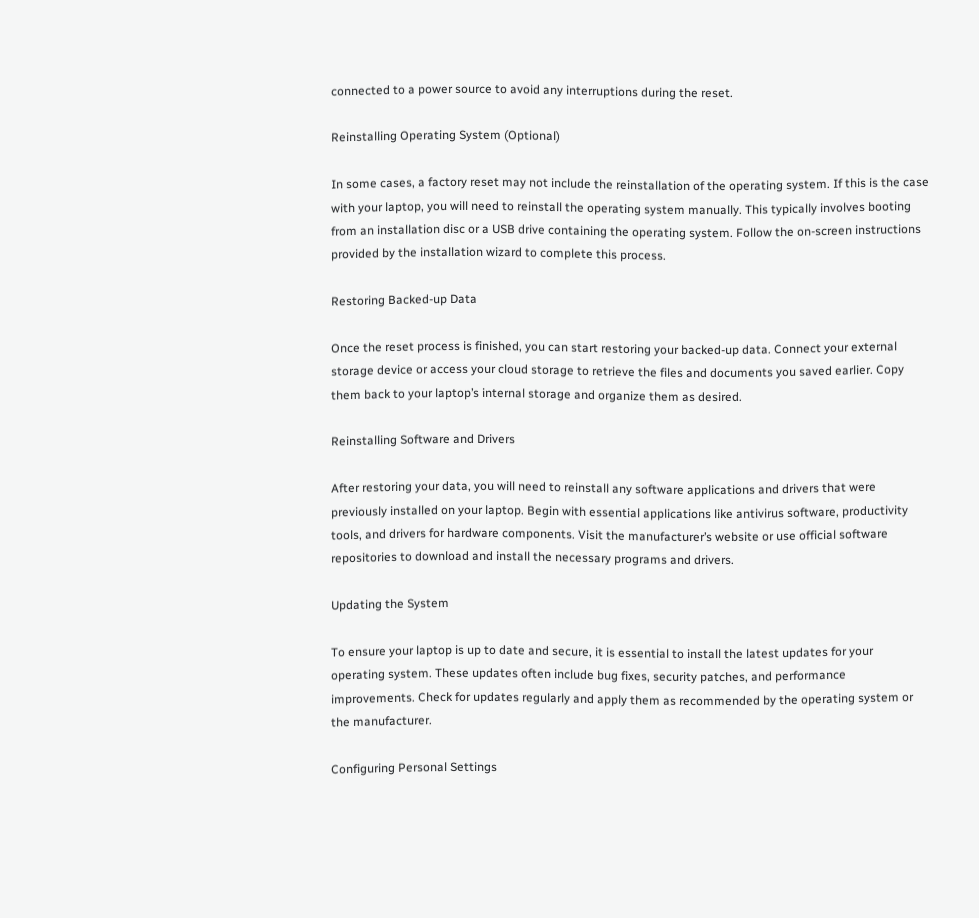connected to a power source to avoid any interruptions during the reset.

Reinstalling Operating System (Optional)

In some cases, a factory reset may not include the reinstallation of the operating system. If this is the case with your laptop, you will need to reinstall the operating system manually. This typically involves booting from an installation disc or a USB drive containing the operating system. Follow the on-screen instructions provided by the installation wizard to complete this process.

Restoring Backed-up Data

Once the reset process is finished, you can start restoring your backed-up data. Connect your external storage device or access your cloud storage to retrieve the files and documents you saved earlier. Copy them back to your laptop’s internal storage and organize them as desired.

Reinstalling Software and Drivers

After restoring your data, you will need to reinstall any software applications and drivers that were previously installed on your laptop. Begin with essential applications like antivirus software, productivity tools, and drivers for hardware components. Visit the manufacturer’s website or use official software repositories to download and install the necessary programs and drivers.

Updating the System

To ensure your laptop is up to date and secure, it is essential to install the latest updates for your operating system. These updates often include bug fixes, security patches, and performance improvements. Check for updates regularly and apply them as recommended by the operating system or the manufacturer.

Configuring Personal Settings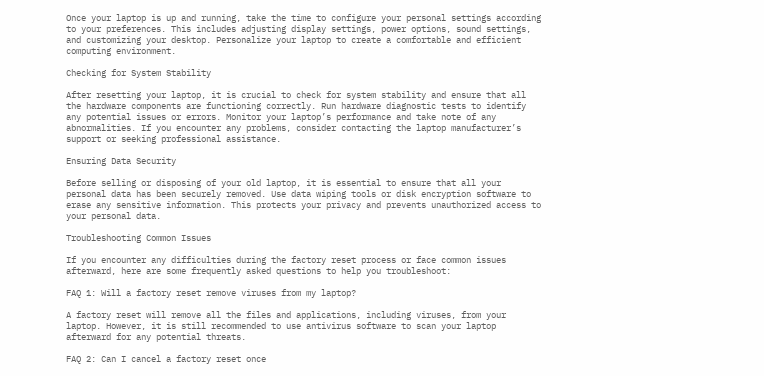Once your laptop is up and running, take the time to configure your personal settings according to your preferences. This includes adjusting display settings, power options, sound settings, and customizing your desktop. Personalize your laptop to create a comfortable and efficient computing environment.

Checking for System Stability

After resetting your laptop, it is crucial to check for system stability and ensure that all the hardware components are functioning correctly. Run hardware diagnostic tests to identify any potential issues or errors. Monitor your laptop’s performance and take note of any abnormalities. If you encounter any problems, consider contacting the laptop manufacturer’s support or seeking professional assistance.

Ensuring Data Security

Before selling or disposing of your old laptop, it is essential to ensure that all your personal data has been securely removed. Use data wiping tools or disk encryption software to erase any sensitive information. This protects your privacy and prevents unauthorized access to your personal data.

Troubleshooting Common Issues

If you encounter any difficulties during the factory reset process or face common issues afterward, here are some frequently asked questions to help you troubleshoot:

FAQ 1: Will a factory reset remove viruses from my laptop?

A factory reset will remove all the files and applications, including viruses, from your laptop. However, it is still recommended to use antivirus software to scan your laptop afterward for any potential threats.

FAQ 2: Can I cancel a factory reset once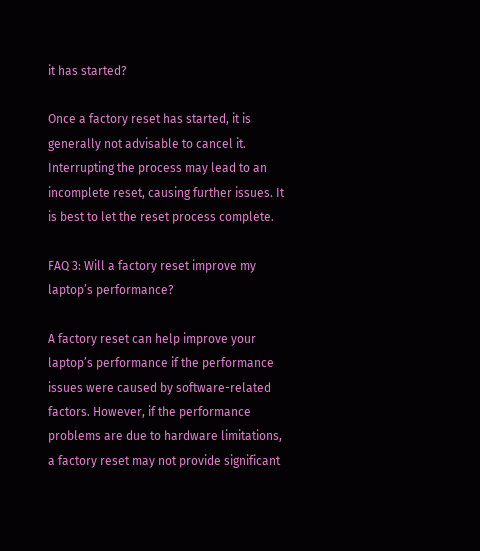it has started?

Once a factory reset has started, it is generally not advisable to cancel it. Interrupting the process may lead to an incomplete reset, causing further issues. It is best to let the reset process complete.

FAQ 3: Will a factory reset improve my laptop’s performance?

A factory reset can help improve your laptop’s performance if the performance issues were caused by software-related factors. However, if the performance problems are due to hardware limitations, a factory reset may not provide significant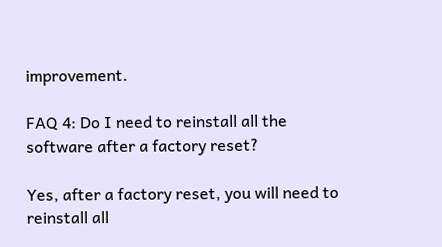improvement.

FAQ 4: Do I need to reinstall all the software after a factory reset?

Yes, after a factory reset, you will need to reinstall all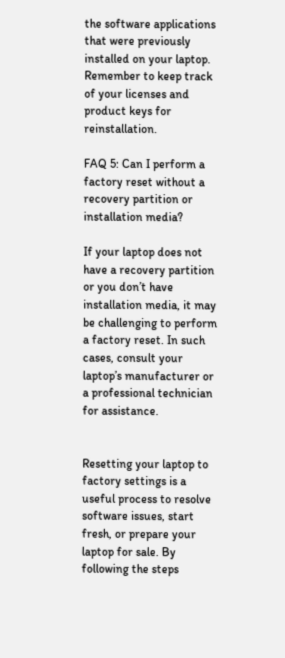the software applications that were previously installed on your laptop. Remember to keep track of your licenses and product keys for reinstallation.

FAQ 5: Can I perform a factory reset without a recovery partition or installation media?

If your laptop does not have a recovery partition or you don’t have installation media, it may be challenging to perform a factory reset. In such cases, consult your laptop’s manufacturer or a professional technician for assistance.


Resetting your laptop to factory settings is a useful process to resolve software issues, start fresh, or prepare your laptop for sale. By following the steps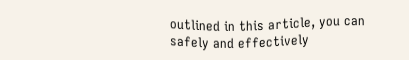outlined in this article, you can safely and effectively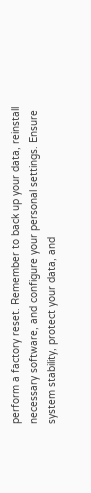perform a factory reset. Remember to back up your data, reinstall necessary software, and configure your personal settings. Ensure system stability, protect your data, and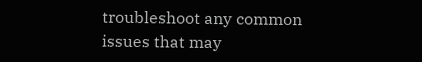troubleshoot any common issues that may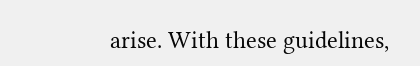arise. With these guidelines,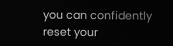you can confidently reset your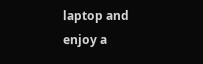laptop and enjoy a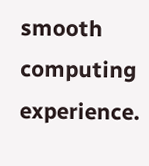smooth computing experience.